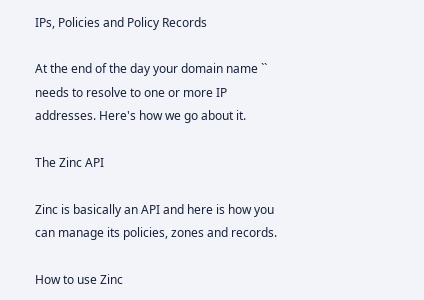IPs, Policies and Policy Records

At the end of the day your domain name `` needs to resolve to one or more IP addresses. Here's how we go about it.

The Zinc API

Zinc is basically an API and here is how you can manage its policies, zones and records.

How to use Zinc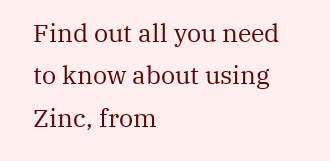Find out all you need to know about using Zinc, from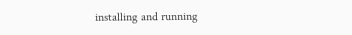installing and running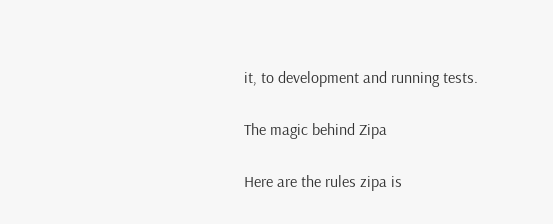it, to development and running tests.

The magic behind Zipa

Here are the rules zipa is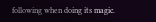following when doing its magic.